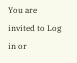You are invited to Log in or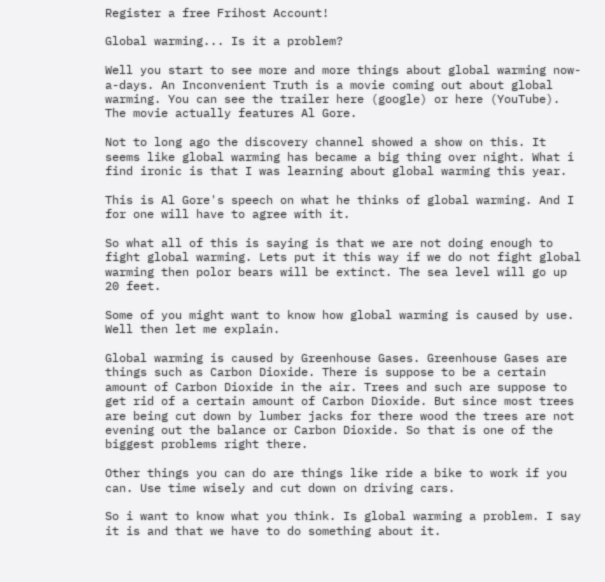Register a free Frihost Account!

Global warming... Is it a problem?

Well you start to see more and more things about global warming now-a-days. An Inconvenient Truth is a movie coming out about global warming. You can see the trailer here (google) or here (YouTube). The movie actually features Al Gore.

Not to long ago the discovery channel showed a show on this. It seems like global warming has became a big thing over night. What i find ironic is that I was learning about global warming this year.

This is Al Gore's speech on what he thinks of global warming. And I for one will have to agree with it.

So what all of this is saying is that we are not doing enough to fight global warming. Lets put it this way if we do not fight global warming then polor bears will be extinct. The sea level will go up 20 feet.

Some of you might want to know how global warming is caused by use. Well then let me explain.

Global warming is caused by Greenhouse Gases. Greenhouse Gases are things such as Carbon Dioxide. There is suppose to be a certain amount of Carbon Dioxide in the air. Trees and such are suppose to get rid of a certain amount of Carbon Dioxide. But since most trees are being cut down by lumber jacks for there wood the trees are not evening out the balance or Carbon Dioxide. So that is one of the biggest problems right there.

Other things you can do are things like ride a bike to work if you can. Use time wisely and cut down on driving cars.

So i want to know what you think. Is global warming a problem. I say it is and that we have to do something about it.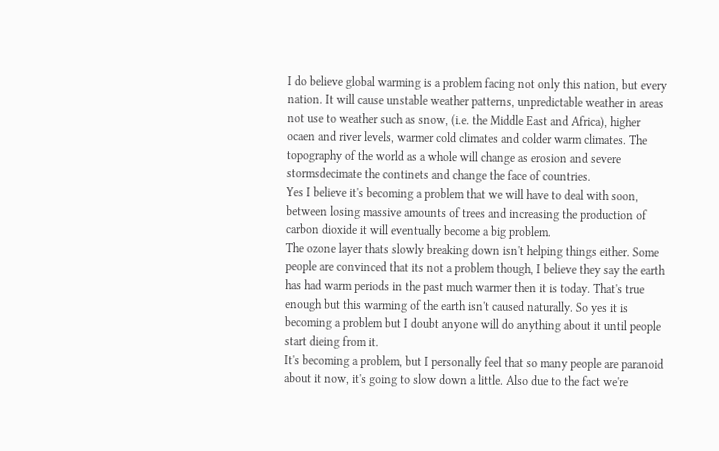I do believe global warming is a problem facing not only this nation, but every nation. It will cause unstable weather patterns, unpredictable weather in areas not use to weather such as snow, (i.e. the Middle East and Africa), higher ocaen and river levels, warmer cold climates and colder warm climates. The topography of the world as a whole will change as erosion and severe stormsdecimate the continets and change the face of countries.
Yes I believe it's becoming a problem that we will have to deal with soon, between losing massive amounts of trees and increasing the production of carbon dioxide it will eventually become a big problem.
The ozone layer thats slowly breaking down isn't helping things either. Some people are convinced that its not a problem though, I believe they say the earth has had warm periods in the past much warmer then it is today. That's true enough but this warming of the earth isn't caused naturally. So yes it is becoming a problem but I doubt anyone will do anything about it until people start dieing from it.
It's becoming a problem, but I personally feel that so many people are paranoid about it now, it's going to slow down a little. Also due to the fact we're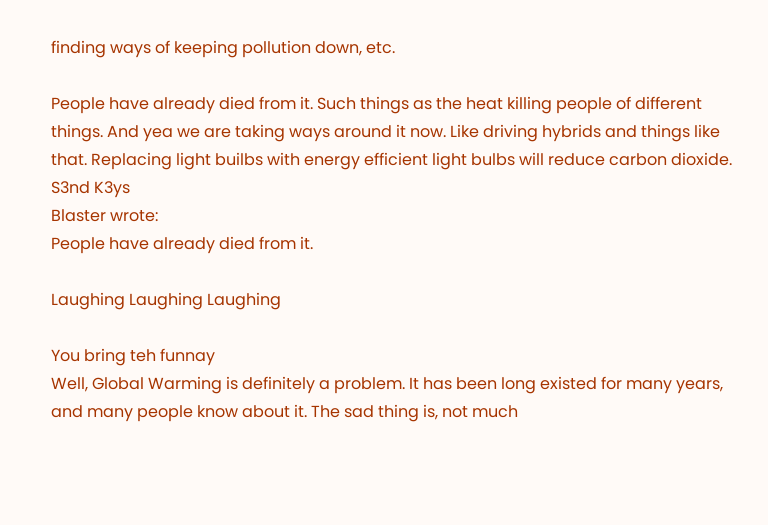finding ways of keeping pollution down, etc.

People have already died from it. Such things as the heat killing people of different things. And yea we are taking ways around it now. Like driving hybrids and things like that. Replacing light builbs with energy efficient light bulbs will reduce carbon dioxide.
S3nd K3ys
Blaster wrote:
People have already died from it.

Laughing Laughing Laughing

You bring teh funnay
Well, Global Warming is definitely a problem. It has been long existed for many years, and many people know about it. The sad thing is, not much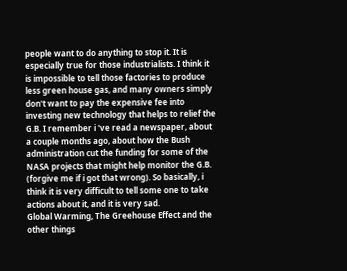people want to do anything to stop it. It is especially true for those industrialists. I think it is impossible to tell those factories to produce less green house gas, and many owners simply don't want to pay the expensive fee into investing new technology that helps to relief the G.B. I remember i 've read a newspaper, about a couple months ago, about how the Bush administration cut the funding for some of the NASA projects that might help monitor the G.B. (forgive me if i got that wrong). So basically, i think it is very difficult to tell some one to take actions about it, and it is very sad.
Global Warming, The Greehouse Effect and the other things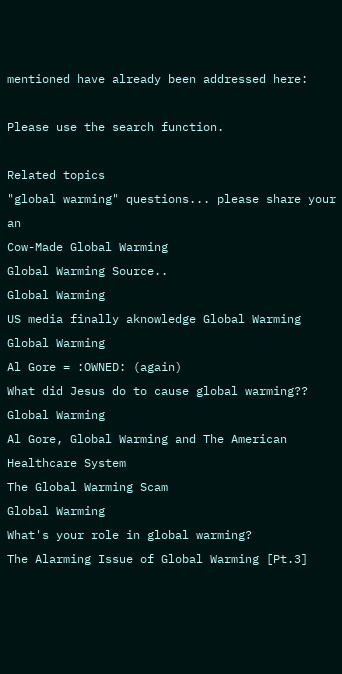mentioned have already been addressed here:

Please use the search function.

Related topics
"global warming" questions... please share your an
Cow-Made Global Warming
Global Warming Source..
Global Warming
US media finally aknowledge Global Warming
Global Warming
Al Gore = :OWNED: (again)
What did Jesus do to cause global warming??
Global Warming
Al Gore, Global Warming and The American Healthcare System
The Global Warming Scam
Global Warming
What's your role in global warming?
The Alarming Issue of Global Warming [Pt.3]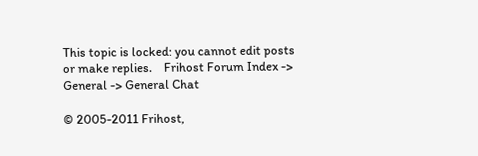This topic is locked: you cannot edit posts or make replies.    Frihost Forum Index -> General -> General Chat

© 2005-2011 Frihost,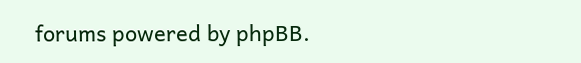forums powered by phpBB.